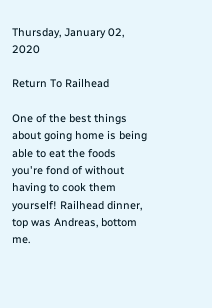Thursday, January 02, 2020

Return To Railhead

One of the best things about going home is being able to eat the foods you're fond of without having to cook them yourself! Railhead dinner, top was Andreas, bottom me.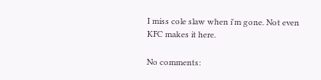I miss cole slaw when i'm gone. Not even KFC makes it here.

No comments: